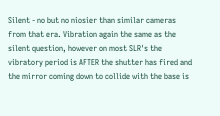Silent - no but no niosier than similar cameras from that era. Vibration again the same as the silent question, however on most SLR's the vibratory period is AFTER the shutter has fired and the mirror coming down to collide with the base is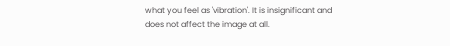what you feel as 'vibration'. It is insignificant and does not affect the image at all.